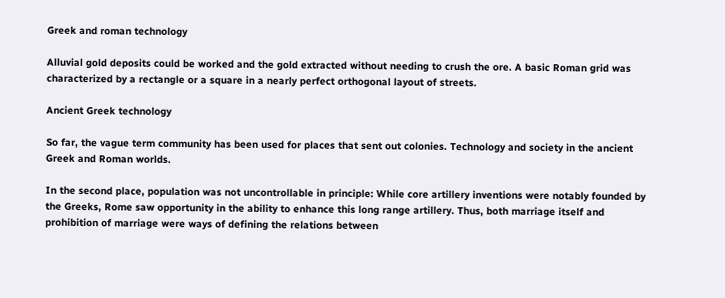Greek and roman technology

Alluvial gold deposits could be worked and the gold extracted without needing to crush the ore. A basic Roman grid was characterized by a rectangle or a square in a nearly perfect orthogonal layout of streets.

Ancient Greek technology

So far, the vague term community has been used for places that sent out colonies. Technology and society in the ancient Greek and Roman worlds.

In the second place, population was not uncontrollable in principle: While core artillery inventions were notably founded by the Greeks, Rome saw opportunity in the ability to enhance this long range artillery. Thus, both marriage itself and prohibition of marriage were ways of defining the relations between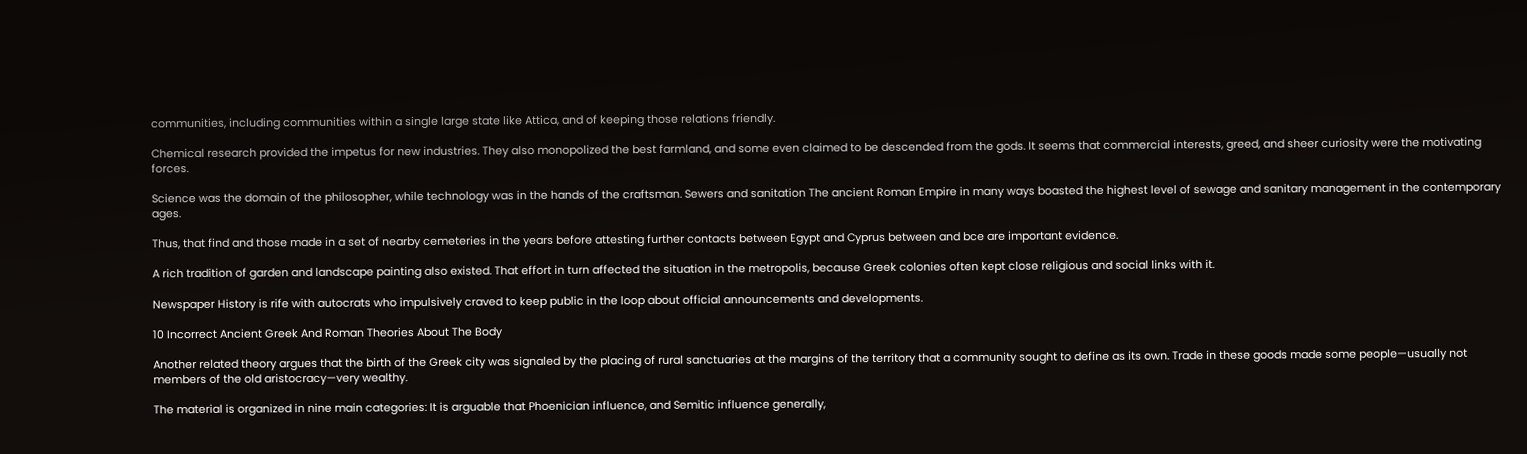communities, including communities within a single large state like Attica, and of keeping those relations friendly.

Chemical research provided the impetus for new industries. They also monopolized the best farmland, and some even claimed to be descended from the gods. It seems that commercial interests, greed, and sheer curiosity were the motivating forces.

Science was the domain of the philosopher, while technology was in the hands of the craftsman. Sewers and sanitation The ancient Roman Empire in many ways boasted the highest level of sewage and sanitary management in the contemporary ages.

Thus, that find and those made in a set of nearby cemeteries in the years before attesting further contacts between Egypt and Cyprus between and bce are important evidence.

A rich tradition of garden and landscape painting also existed. That effort in turn affected the situation in the metropolis, because Greek colonies often kept close religious and social links with it.

Newspaper History is rife with autocrats who impulsively craved to keep public in the loop about official announcements and developments.

10 Incorrect Ancient Greek And Roman Theories About The Body

Another related theory argues that the birth of the Greek city was signaled by the placing of rural sanctuaries at the margins of the territory that a community sought to define as its own. Trade in these goods made some people—usually not members of the old aristocracy—very wealthy.

The material is organized in nine main categories: It is arguable that Phoenician influence, and Semitic influence generally,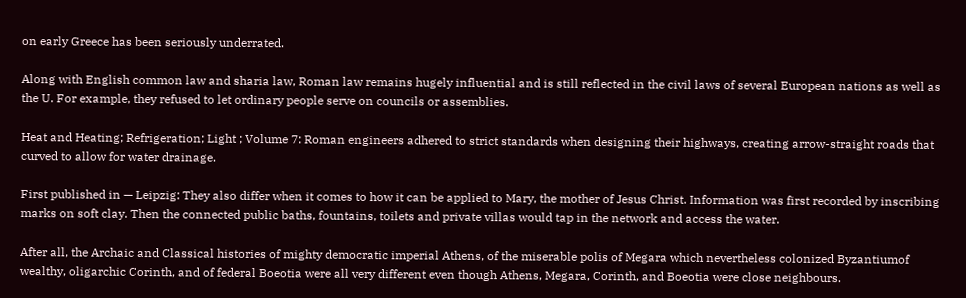on early Greece has been seriously underrated.

Along with English common law and sharia law, Roman law remains hugely influential and is still reflected in the civil laws of several European nations as well as the U. For example, they refused to let ordinary people serve on councils or assemblies.

Heat and Heating; Refrigeration; Light ; Volume 7: Roman engineers adhered to strict standards when designing their highways, creating arrow-straight roads that curved to allow for water drainage.

First published in — Leipzig: They also differ when it comes to how it can be applied to Mary, the mother of Jesus Christ. Information was first recorded by inscribing marks on soft clay. Then the connected public baths, fountains, toilets and private villas would tap in the network and access the water.

After all, the Archaic and Classical histories of mighty democratic imperial Athens, of the miserable polis of Megara which nevertheless colonized Byzantiumof wealthy, oligarchic Corinth, and of federal Boeotia were all very different even though Athens, Megara, Corinth, and Boeotia were close neighbours.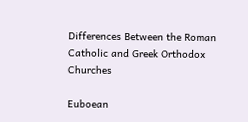Differences Between the Roman Catholic and Greek Orthodox Churches

Euboean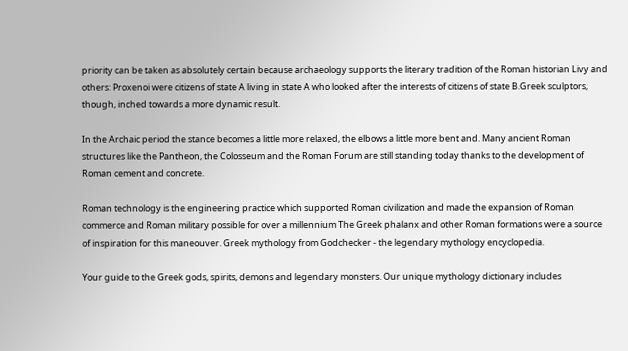priority can be taken as absolutely certain because archaeology supports the literary tradition of the Roman historian Livy and others: Proxenoi were citizens of state A living in state A who looked after the interests of citizens of state B.Greek sculptors, though, inched towards a more dynamic result.

In the Archaic period the stance becomes a little more relaxed, the elbows a little more bent and. Many ancient Roman structures like the Pantheon, the Colosseum and the Roman Forum are still standing today thanks to the development of Roman cement and concrete.

Roman technology is the engineering practice which supported Roman civilization and made the expansion of Roman commerce and Roman military possible for over a millennium The Greek phalanx and other Roman formations were a source of inspiration for this maneouver. Greek mythology from Godchecker - the legendary mythology encyclopedia.

Your guide to the Greek gods, spirits, demons and legendary monsters. Our unique mythology dictionary includes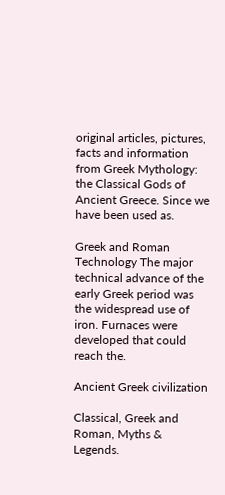original articles, pictures, facts and information from Greek Mythology: the Classical Gods of Ancient Greece. Since we have been used as.

Greek and Roman Technology The major technical advance of the early Greek period was the widespread use of iron. Furnaces were developed that could reach the.

Ancient Greek civilization

Classical, Greek and Roman, Myths & Legends.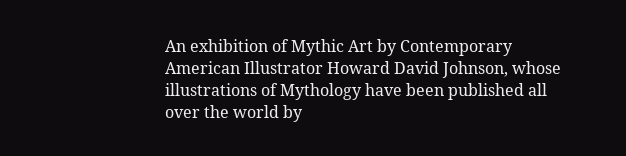An exhibition of Mythic Art by Contemporary American Illustrator Howard David Johnson, whose illustrations of Mythology have been published all over the world by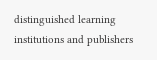distinguished learning institutions and publishers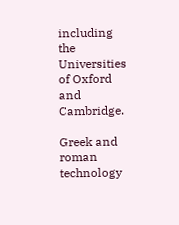including the Universities of Oxford and Cambridge.

Greek and roman technology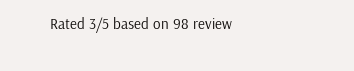Rated 3/5 based on 98 review